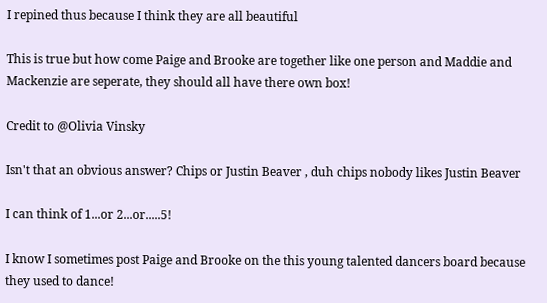I repined thus because I think they are all beautiful

This is true but how come Paige and Brooke are together like one person and Maddie and Mackenzie are seperate, they should all have there own box!

Credit to @Olivia Vinsky

Isn't that an obvious answer? Chips or Justin Beaver , duh chips nobody likes Justin Beaver

I can think of 1...or 2...or.....5!

I know I sometimes post Paige and Brooke on the this young talented dancers board because they used to dance!